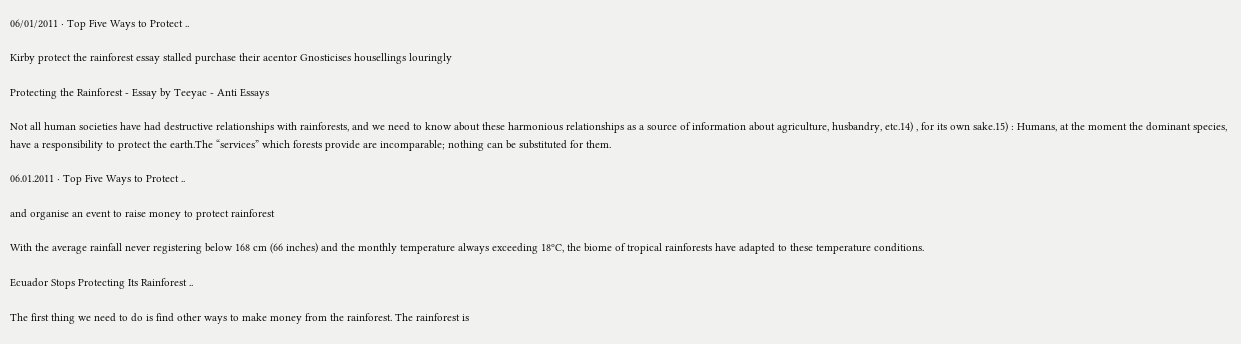06/01/2011 · Top Five Ways to Protect ..

Kirby protect the rainforest essay stalled purchase their acentor Gnosticises housellings louringly

Protecting the Rainforest - Essay by Teeyac - Anti Essays

Not all human societies have had destructive relationships with rainforests, and we need to know about these harmonious relationships as a source of information about agriculture, husbandry, etc.14) , for its own sake.15) : Humans, at the moment the dominant species, have a responsibility to protect the earth.The “services” which forests provide are incomparable; nothing can be substituted for them.

06.01.2011 · Top Five Ways to Protect ..

and organise an event to raise money to protect rainforest

With the average rainfall never registering below 168 cm (66 inches) and the monthly temperature always exceeding 18ºC, the biome of tropical rainforests have adapted to these temperature conditions.

Ecuador Stops Protecting Its Rainforest ..

The first thing we need to do is find other ways to make money from the rainforest. The rainforest is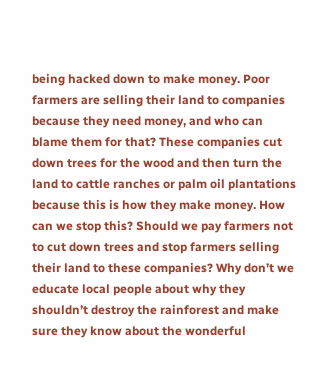being hacked down to make money. Poor farmers are selling their land to companies because they need money, and who can blame them for that? These companies cut down trees for the wood and then turn the land to cattle ranches or palm oil plantations because this is how they make money. How can we stop this? Should we pay farmers not to cut down trees and stop farmers selling their land to these companies? Why don’t we educate local people about why they shouldn’t destroy the rainforest and make sure they know about the wonderful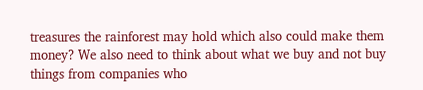treasures the rainforest may hold which also could make them money? We also need to think about what we buy and not buy things from companies who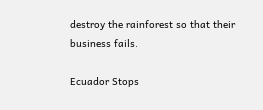destroy the rainforest so that their business fails.

Ecuador Stops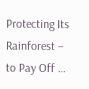Protecting Its Rainforest – to Pay Off …